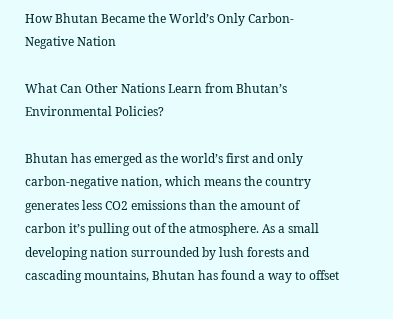How Bhutan Became the World’s Only Carbon-Negative Nation

What Can Other Nations Learn from Bhutan’s Environmental Policies?

Bhutan has emerged as the world’s first and only carbon-negative nation, which means the country generates less CO2 emissions than the amount of carbon it’s pulling out of the atmosphere. As a small developing nation surrounded by lush forests and cascading mountains, Bhutan has found a way to offset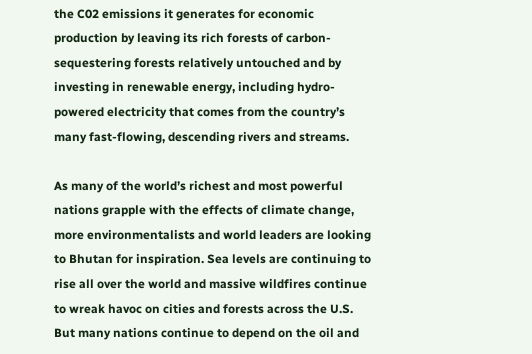the C02 emissions it generates for economic production by leaving its rich forests of carbon-sequestering forests relatively untouched and by investing in renewable energy, including hydro-powered electricity that comes from the country’s many fast-flowing, descending rivers and streams.

As many of the world’s richest and most powerful nations grapple with the effects of climate change, more environmentalists and world leaders are looking to Bhutan for inspiration. Sea levels are continuing to rise all over the world and massive wildfires continue to wreak havoc on cities and forests across the U.S. But many nations continue to depend on the oil and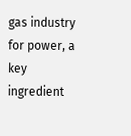gas industry for power, a key ingredient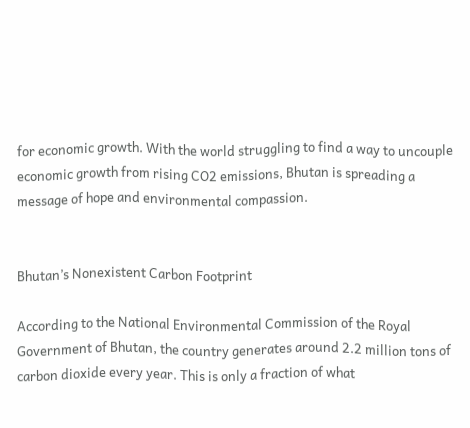for economic growth. With the world struggling to find a way to uncouple economic growth from rising CO2 emissions, Bhutan is spreading a message of hope and environmental compassion.


Bhutan’s Nonexistent Carbon Footprint

According to the National Environmental Commission of the Royal Government of Bhutan, the country generates around 2.2 million tons of carbon dioxide every year. This is only a fraction of what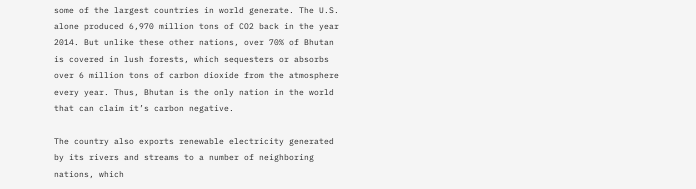some of the largest countries in world generate. The U.S. alone produced 6,970 million tons of CO2 back in the year 2014. But unlike these other nations, over 70% of Bhutan is covered in lush forests, which sequesters or absorbs over 6 million tons of carbon dioxide from the atmosphere every year. Thus, Bhutan is the only nation in the world that can claim it’s carbon negative.

The country also exports renewable electricity generated by its rivers and streams to a number of neighboring nations, which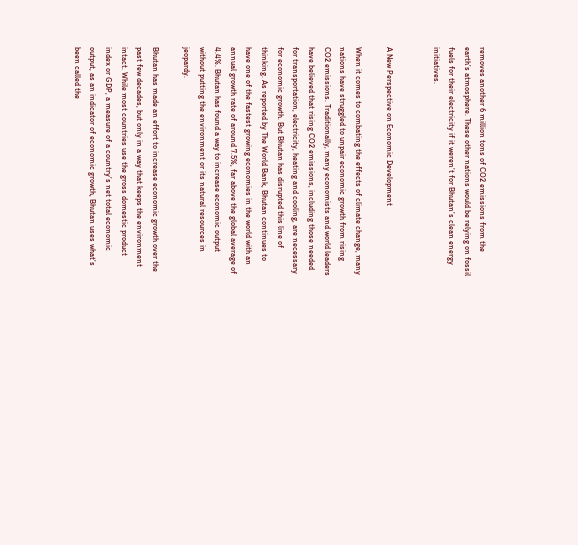removes another 6 million tons of CO2 emissions from the earth’s atmosphere. These other nations would be relying on fossil fuels for their electricity if it weren’t for Bhutan’s clean energy initiatives.


A New Perspective on Economic Development

When it comes to combating the effects of climate change, many nations have struggled to unpair economic growth from rising CO2 emissions. Traditionally, many economists and world leaders have believed that rising CO2 emissions, including those needed for transportation, electricity, heating and cooling, are necessary for economic growth. But Bhutan has disrupted this line of thinking. As reported by The World Bank, Bhutan continues to have one of the fastest growing economies in the world with an annual growth rate of around 7.5%, far above the global average of 4.4%. Bhutan has found a way to increase economic output without putting the environment or its natural resources in jeopardy.

Bhutan has made an effort to increase economic growth over the past few decades, but only in a way that keeps the environment intact. While most countries use the gross domestic product index or GDP, a measure of a country’s net total economic output, as an indicator of economic growth, Bhutan uses what’s been called the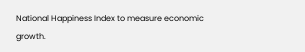National Happiness Index to measure economic growth.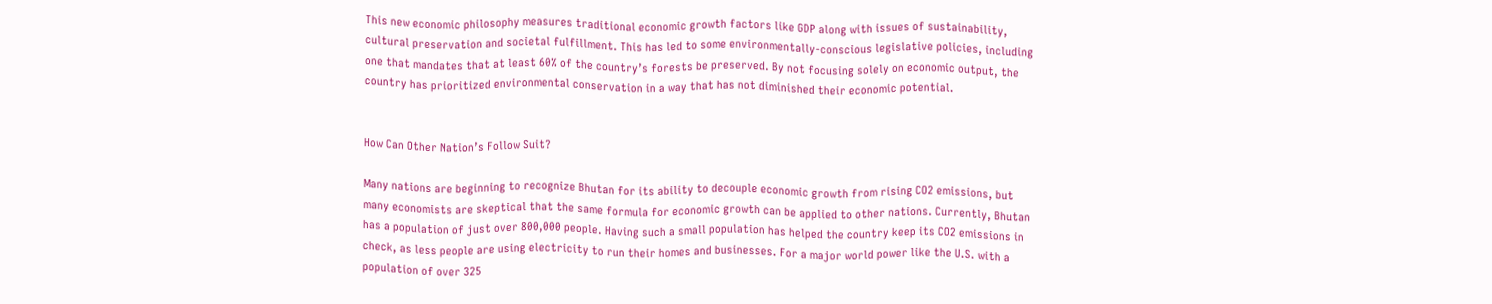This new economic philosophy measures traditional economic growth factors like GDP along with issues of sustainability, cultural preservation and societal fulfillment. This has led to some environmentally-conscious legislative policies, including one that mandates that at least 60% of the country’s forests be preserved. By not focusing solely on economic output, the country has prioritized environmental conservation in a way that has not diminished their economic potential.


How Can Other Nation’s Follow Suit?

Many nations are beginning to recognize Bhutan for its ability to decouple economic growth from rising CO2 emissions, but many economists are skeptical that the same formula for economic growth can be applied to other nations. Currently, Bhutan has a population of just over 800,000 people. Having such a small population has helped the country keep its CO2 emissions in check, as less people are using electricity to run their homes and businesses. For a major world power like the U.S. with a population of over 325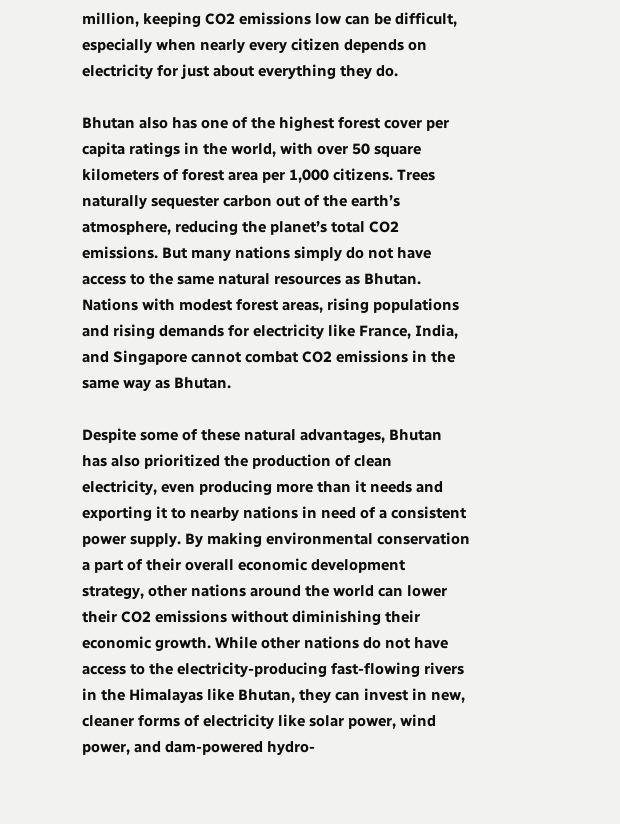million, keeping CO2 emissions low can be difficult, especially when nearly every citizen depends on electricity for just about everything they do.

Bhutan also has one of the highest forest cover per capita ratings in the world, with over 50 square kilometers of forest area per 1,000 citizens. Trees naturally sequester carbon out of the earth’s atmosphere, reducing the planet’s total CO2 emissions. But many nations simply do not have access to the same natural resources as Bhutan. Nations with modest forest areas, rising populations and rising demands for electricity like France, India, and Singapore cannot combat CO2 emissions in the same way as Bhutan.

Despite some of these natural advantages, Bhutan has also prioritized the production of clean electricity, even producing more than it needs and exporting it to nearby nations in need of a consistent power supply. By making environmental conservation a part of their overall economic development strategy, other nations around the world can lower their CO2 emissions without diminishing their economic growth. While other nations do not have access to the electricity-producing fast-flowing rivers in the Himalayas like Bhutan, they can invest in new, cleaner forms of electricity like solar power, wind power, and dam-powered hydro-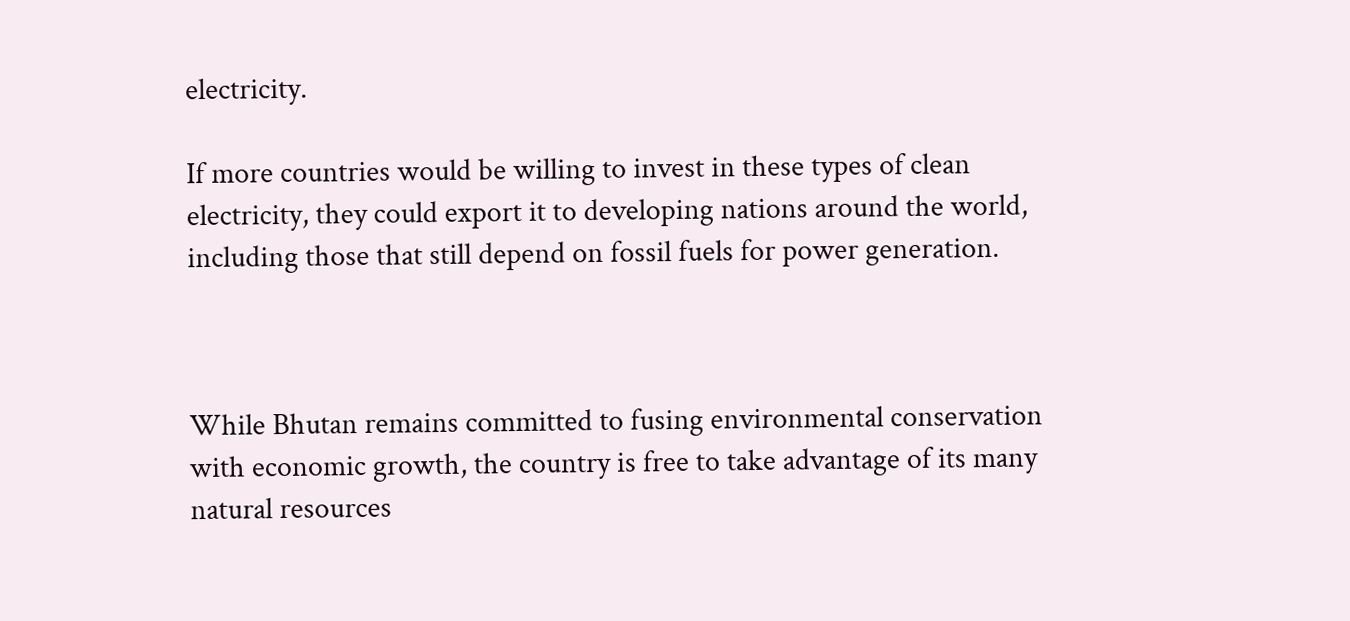electricity.

If more countries would be willing to invest in these types of clean electricity, they could export it to developing nations around the world, including those that still depend on fossil fuels for power generation.



While Bhutan remains committed to fusing environmental conservation with economic growth, the country is free to take advantage of its many natural resources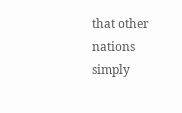that other nations simply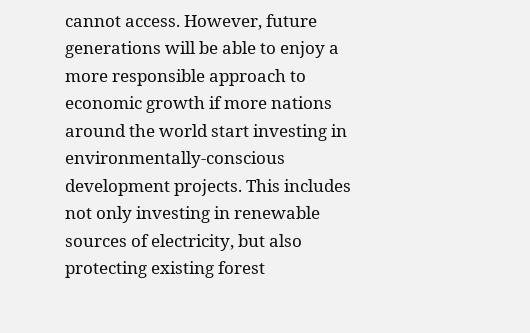cannot access. However, future generations will be able to enjoy a more responsible approach to economic growth if more nations around the world start investing in environmentally-conscious development projects. This includes not only investing in renewable sources of electricity, but also protecting existing forest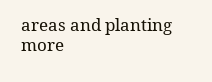areas and planting more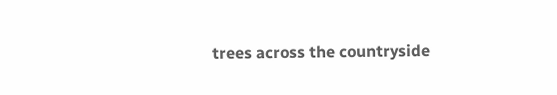trees across the countryside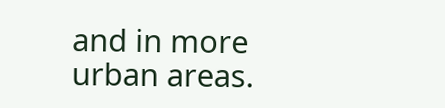and in more urban areas.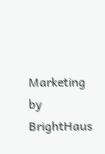Marketing by BrightHaus